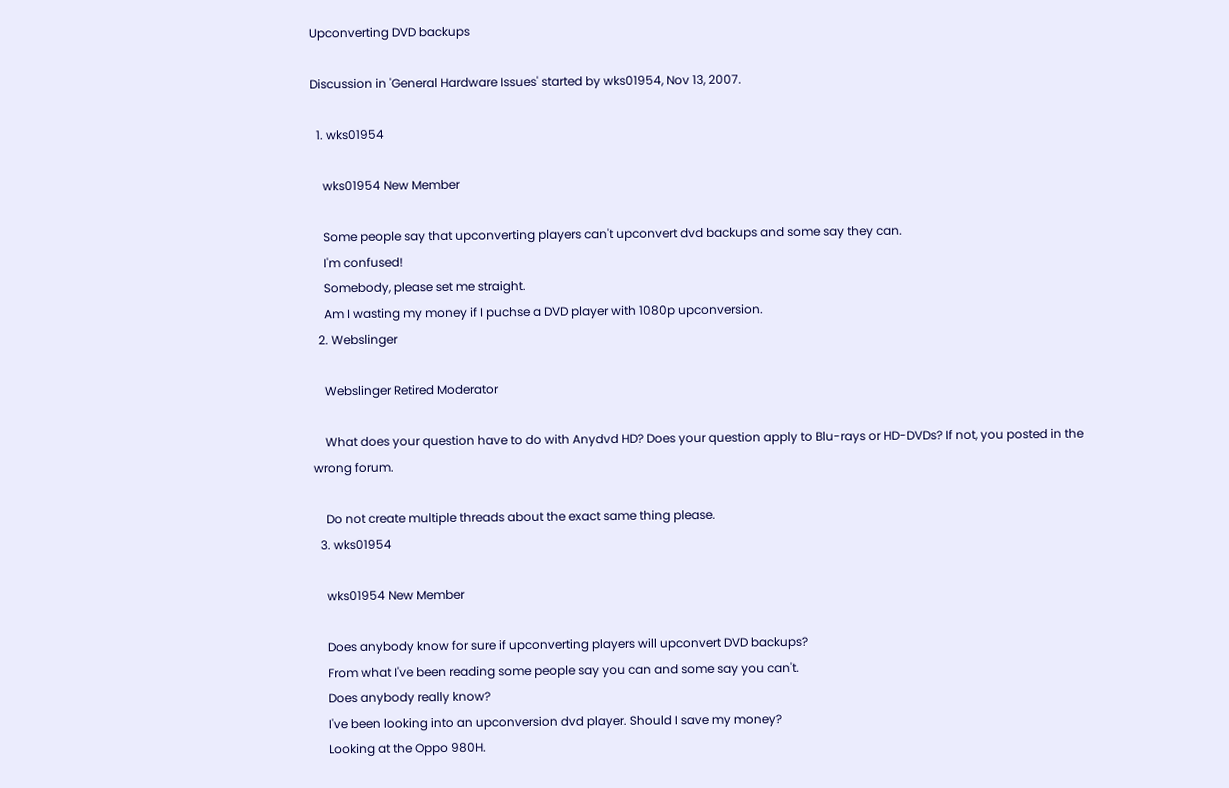Upconverting DVD backups

Discussion in 'General Hardware Issues' started by wks01954, Nov 13, 2007.

  1. wks01954

    wks01954 New Member

    Some people say that upconverting players can't upconvert dvd backups and some say they can.
    I'm confused!
    Somebody, please set me straight.
    Am I wasting my money if I puchse a DVD player with 1080p upconversion.
  2. Webslinger

    Webslinger Retired Moderator

    What does your question have to do with Anydvd HD? Does your question apply to Blu-rays or HD-DVDs? If not, you posted in the wrong forum.

    Do not create multiple threads about the exact same thing please.
  3. wks01954

    wks01954 New Member

    Does anybody know for sure if upconverting players will upconvert DVD backups?
    From what I've been reading some people say you can and some say you can't.
    Does anybody really know?
    I've been looking into an upconversion dvd player. Should I save my money?
    Looking at the Oppo 980H.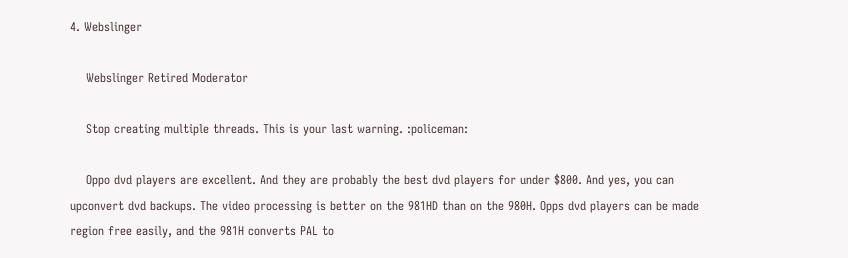4. Webslinger

    Webslinger Retired Moderator

    Stop creating multiple threads. This is your last warning. :policeman:

    Oppo dvd players are excellent. And they are probably the best dvd players for under $800. And yes, you can upconvert dvd backups. The video processing is better on the 981HD than on the 980H. Opps dvd players can be made region free easily, and the 981H converts PAL to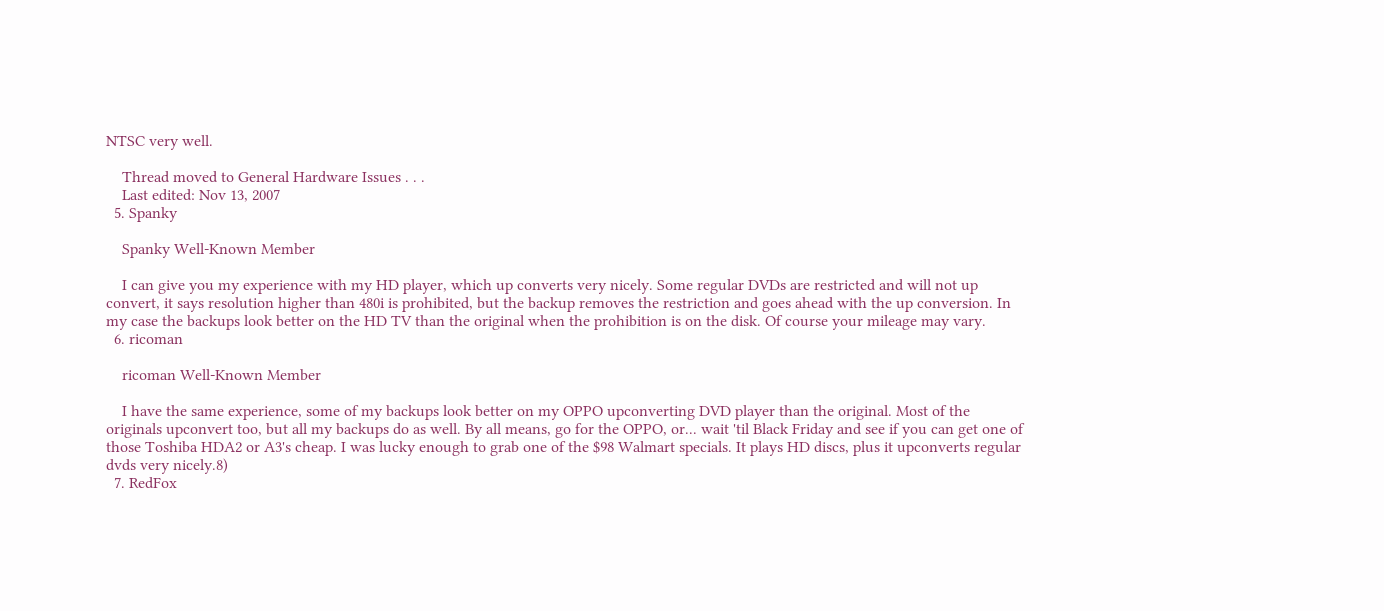NTSC very well.

    Thread moved to General Hardware Issues . . .
    Last edited: Nov 13, 2007
  5. Spanky

    Spanky Well-Known Member

    I can give you my experience with my HD player, which up converts very nicely. Some regular DVDs are restricted and will not up convert, it says resolution higher than 480i is prohibited, but the backup removes the restriction and goes ahead with the up conversion. In my case the backups look better on the HD TV than the original when the prohibition is on the disk. Of course your mileage may vary.
  6. ricoman

    ricoman Well-Known Member

    I have the same experience, some of my backups look better on my OPPO upconverting DVD player than the original. Most of the originals upconvert too, but all my backups do as well. By all means, go for the OPPO, or... wait 'til Black Friday and see if you can get one of those Toshiba HDA2 or A3's cheap. I was lucky enough to grab one of the $98 Walmart specials. It plays HD discs, plus it upconverts regular dvds very nicely.8)
  7. RedFox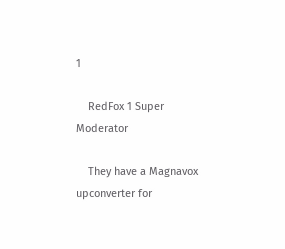1

    RedFox 1 Super Moderator

    They have a Magnavox upconverter for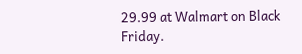29.99 at Walmart on Black Friday.